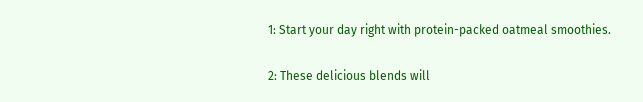1: Start your day right with protein-packed oatmeal smoothies.

2: These delicious blends will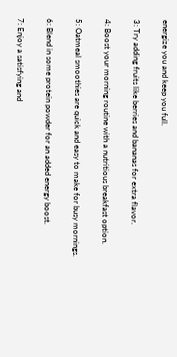energize you and keep you full.

3: Try adding fruits like berries and bananas for extra flavor.

4: Boost your morning routine with a nutritious breakfast option.

5: Oatmeal smoothies are quick and easy to make for busy mornings.

6: Blend in some protein powder for an added energy boost.

7: Enjoy a satisfying and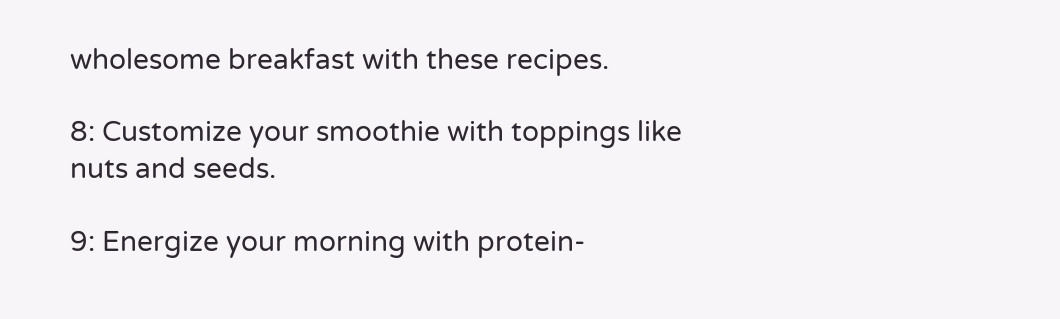wholesome breakfast with these recipes.

8: Customize your smoothie with toppings like nuts and seeds.

9: Energize your morning with protein-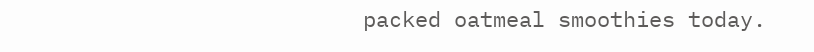packed oatmeal smoothies today.